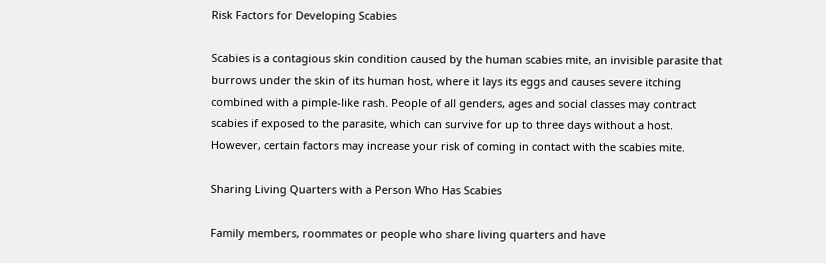Risk Factors for Developing Scabies

Scabies is a contagious skin condition caused by the human scabies mite, an invisible parasite that burrows under the skin of its human host, where it lays its eggs and causes severe itching combined with a pimple-like rash. People of all genders, ages and social classes may contract scabies if exposed to the parasite, which can survive for up to three days without a host. However, certain factors may increase your risk of coming in contact with the scabies mite.

Sharing Living Quarters with a Person Who Has Scabies

Family members, roommates or people who share living quarters and have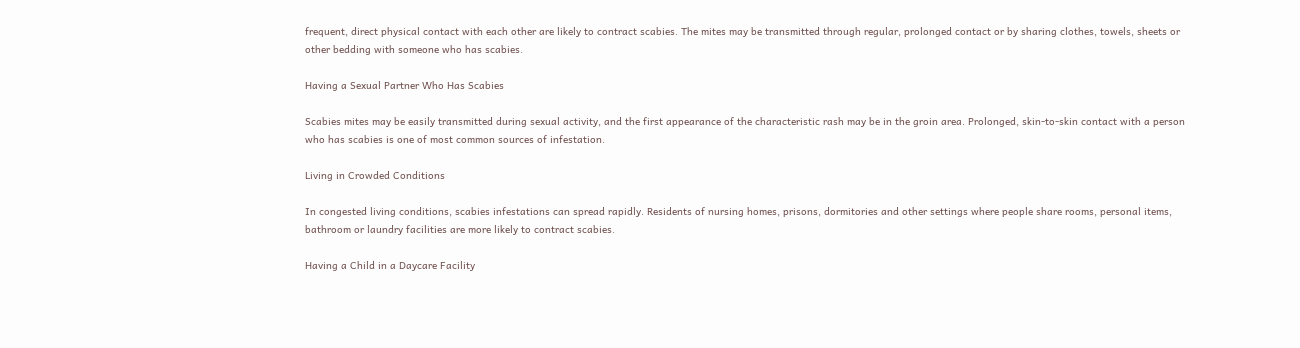frequent, direct physical contact with each other are likely to contract scabies. The mites may be transmitted through regular, prolonged contact or by sharing clothes, towels, sheets or other bedding with someone who has scabies.

Having a Sexual Partner Who Has Scabies

Scabies mites may be easily transmitted during sexual activity, and the first appearance of the characteristic rash may be in the groin area. Prolonged, skin-to-skin contact with a person who has scabies is one of most common sources of infestation.

Living in Crowded Conditions

In congested living conditions, scabies infestations can spread rapidly. Residents of nursing homes, prisons, dormitories and other settings where people share rooms, personal items, bathroom or laundry facilities are more likely to contract scabies.

Having a Child in a Daycare Facility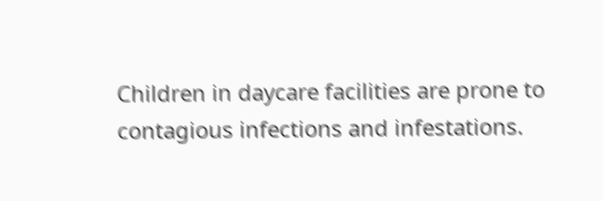Children in daycare facilities are prone to contagious infections and infestations.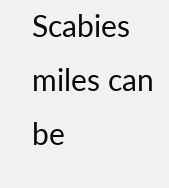Scabies miles can be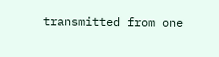transmitted from one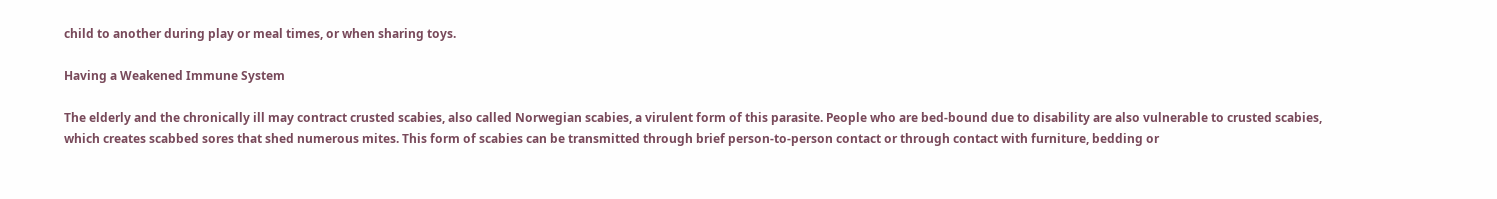child to another during play or meal times, or when sharing toys.

Having a Weakened Immune System

The elderly and the chronically ill may contract crusted scabies, also called Norwegian scabies, a virulent form of this parasite. People who are bed-bound due to disability are also vulnerable to crusted scabies, which creates scabbed sores that shed numerous mites. This form of scabies can be transmitted through brief person-to-person contact or through contact with furniture, bedding or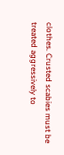clothes. Crusted scabies must be treated aggressively to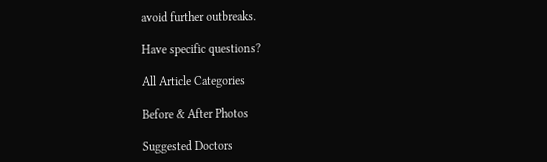avoid further outbreaks.

Have specific questions?

All Article Categories

Before & After Photos

Suggested Doctors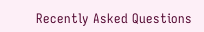Recently Asked Questions